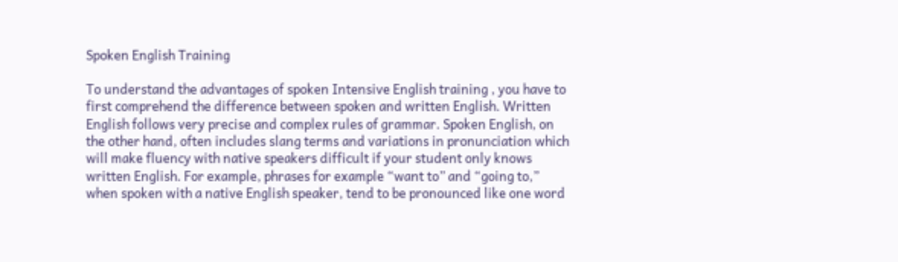Spoken English Training

To understand the advantages of spoken Intensive English training , you have to first comprehend the difference between spoken and written English. Written English follows very precise and complex rules of grammar. Spoken English, on the other hand, often includes slang terms and variations in pronunciation which will make fluency with native speakers difficult if your student only knows written English. For example, phrases for example “want to” and “going to,” when spoken with a native English speaker, tend to be pronounced like one word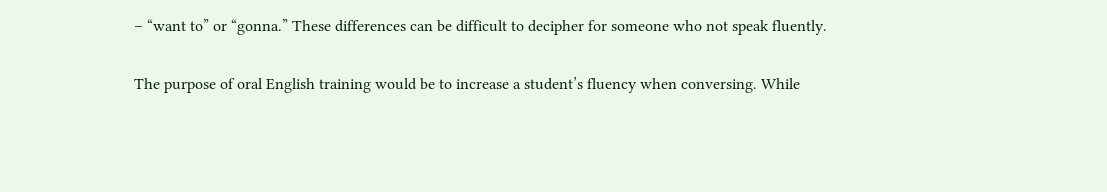– “want to” or “gonna.” These differences can be difficult to decipher for someone who not speak fluently.

The purpose of oral English training would be to increase a student’s fluency when conversing. While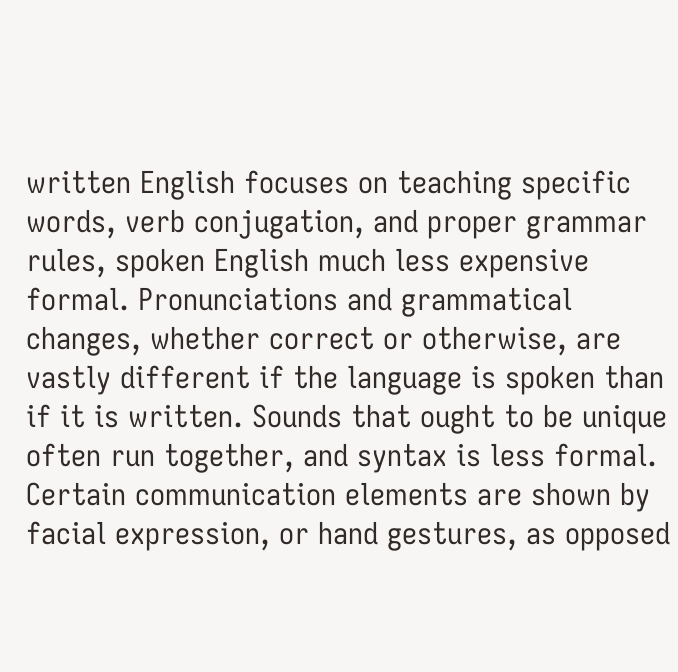written English focuses on teaching specific words, verb conjugation, and proper grammar rules, spoken English much less expensive formal. Pronunciations and grammatical changes, whether correct or otherwise, are vastly different if the language is spoken than if it is written. Sounds that ought to be unique often run together, and syntax is less formal. Certain communication elements are shown by facial expression, or hand gestures, as opposed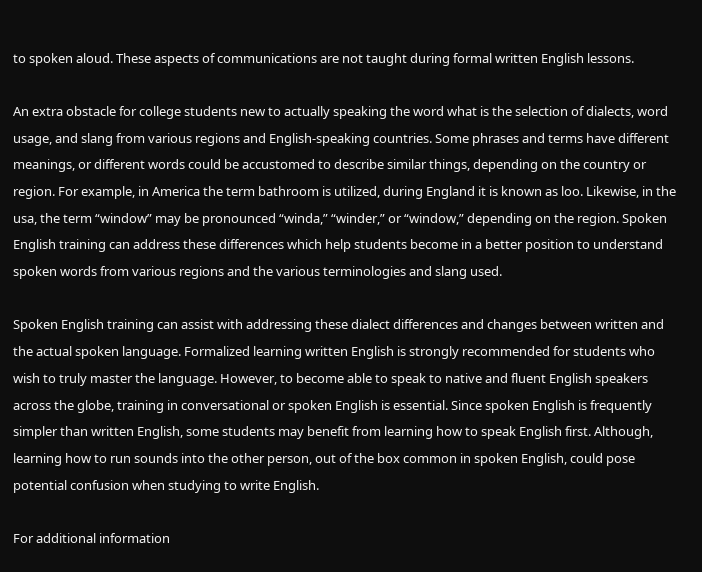to spoken aloud. These aspects of communications are not taught during formal written English lessons.

An extra obstacle for college students new to actually speaking the word what is the selection of dialects, word usage, and slang from various regions and English-speaking countries. Some phrases and terms have different meanings, or different words could be accustomed to describe similar things, depending on the country or region. For example, in America the term bathroom is utilized, during England it is known as loo. Likewise, in the usa, the term “window” may be pronounced “winda,” “winder,” or “window,” depending on the region. Spoken English training can address these differences which help students become in a better position to understand spoken words from various regions and the various terminologies and slang used.

Spoken English training can assist with addressing these dialect differences and changes between written and the actual spoken language. Formalized learning written English is strongly recommended for students who wish to truly master the language. However, to become able to speak to native and fluent English speakers across the globe, training in conversational or spoken English is essential. Since spoken English is frequently simpler than written English, some students may benefit from learning how to speak English first. Although, learning how to run sounds into the other person, out of the box common in spoken English, could pose potential confusion when studying to write English.

For additional information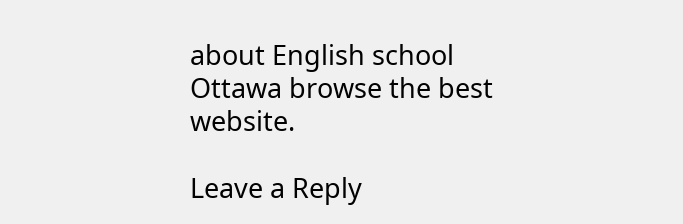about English school Ottawa browse the best website.

Leave a Reply